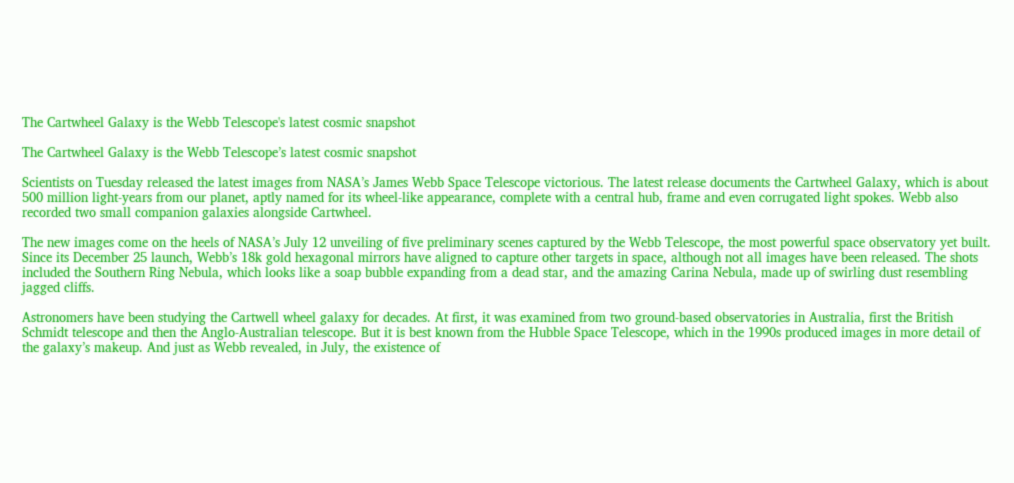The Cartwheel Galaxy is the Webb Telescope's latest cosmic snapshot

The Cartwheel Galaxy is the Webb Telescope’s latest cosmic snapshot

Scientists on Tuesday released the latest images from NASA’s James Webb Space Telescope victorious. The latest release documents the Cartwheel Galaxy, which is about 500 million light-years from our planet, aptly named for its wheel-like appearance, complete with a central hub, frame and even corrugated light spokes. Webb also recorded two small companion galaxies alongside Cartwheel.

The new images come on the heels of NASA’s July 12 unveiling of five preliminary scenes captured by the Webb Telescope, the most powerful space observatory yet built. Since its December 25 launch, Webb’s 18k gold hexagonal mirrors have aligned to capture other targets in space, although not all images have been released. The shots included the Southern Ring Nebula, which looks like a soap bubble expanding from a dead star, and the amazing Carina Nebula, made up of swirling dust resembling jagged cliffs.

Astronomers have been studying the Cartwell wheel galaxy for decades. At first, it was examined from two ground-based observatories in Australia, first the British Schmidt telescope and then the Anglo-Australian telescope. But it is best known from the Hubble Space Telescope, which in the 1990s produced images in more detail of the galaxy’s makeup. And just as Webb revealed, in July, the existence of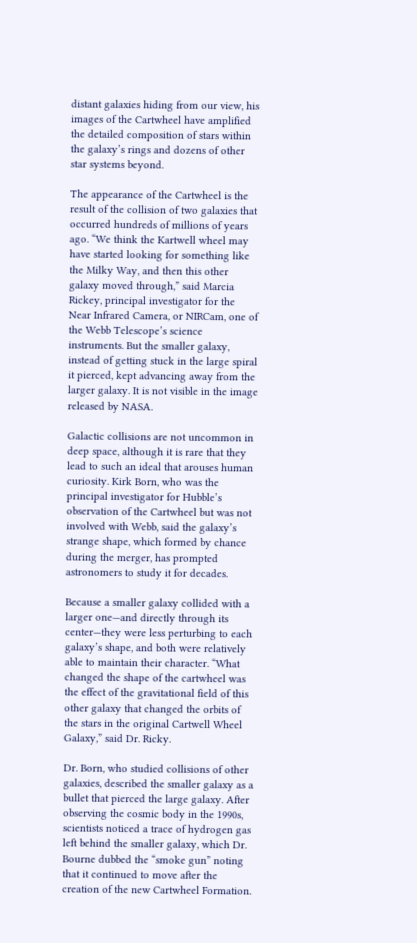distant galaxies hiding from our view, his images of the Cartwheel have amplified the detailed composition of stars within the galaxy’s rings and dozens of other star systems beyond.

The appearance of the Cartwheel is the result of the collision of two galaxies that occurred hundreds of millions of years ago. “We think the Kartwell wheel may have started looking for something like the Milky Way, and then this other galaxy moved through,” said Marcia Rickey, principal investigator for the Near Infrared Camera, or NIRCam, one of the Webb Telescope’s science instruments. But the smaller galaxy, instead of getting stuck in the large spiral it pierced, kept advancing away from the larger galaxy. It is not visible in the image released by NASA.

Galactic collisions are not uncommon in deep space, although it is rare that they lead to such an ideal that arouses human curiosity. Kirk Born, who was the principal investigator for Hubble’s observation of the Cartwheel but was not involved with Webb, said the galaxy’s strange shape, which formed by chance during the merger, has prompted astronomers to study it for decades.

Because a smaller galaxy collided with a larger one—and directly through its center—they were less perturbing to each galaxy’s shape, and both were relatively able to maintain their character. “What changed the shape of the cartwheel was the effect of the gravitational field of this other galaxy that changed the orbits of the stars in the original Cartwell Wheel Galaxy,” said Dr. Ricky.

Dr. Born, who studied collisions of other galaxies, described the smaller galaxy as a bullet that pierced the large galaxy. After observing the cosmic body in the 1990s, scientists noticed a trace of hydrogen gas left behind the smaller galaxy, which Dr. Bourne dubbed the “smoke gun” noting that it continued to move after the creation of the new Cartwheel Formation.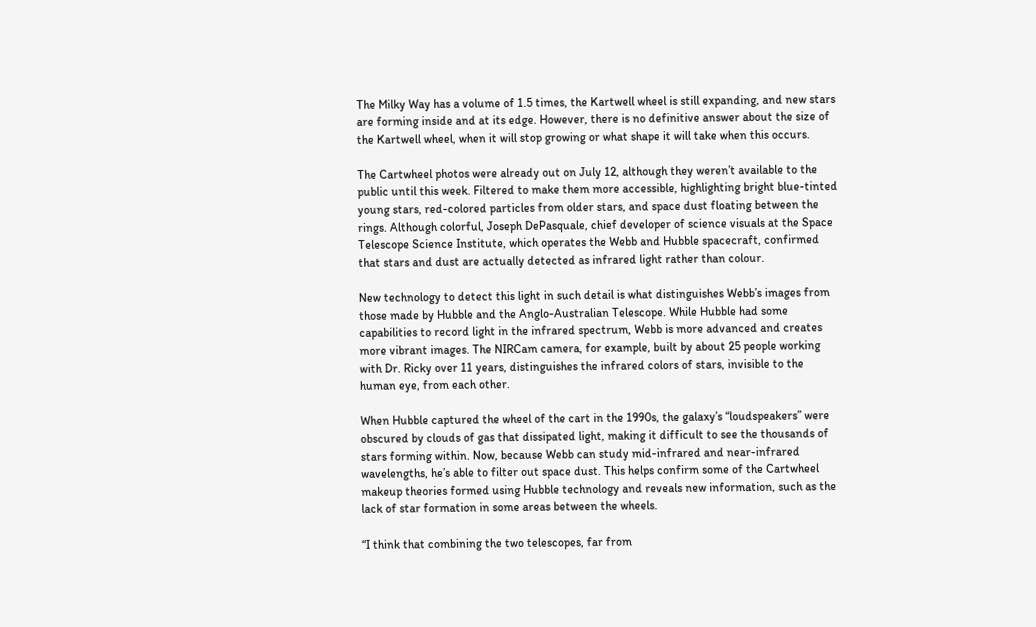The Milky Way has a volume of 1.5 times, the Kartwell wheel is still expanding, and new stars are forming inside and at its edge. However, there is no definitive answer about the size of the Kartwell wheel, when it will stop growing or what shape it will take when this occurs.

The Cartwheel photos were already out on July 12, although they weren’t available to the public until this week. Filtered to make them more accessible, highlighting bright blue-tinted young stars, red-colored particles from older stars, and space dust floating between the rings. Although colorful, Joseph DePasquale, chief developer of science visuals at the Space Telescope Science Institute, which operates the Webb and Hubble spacecraft, confirmed that stars and dust are actually detected as infrared light rather than colour.

New technology to detect this light in such detail is what distinguishes Webb’s images from those made by Hubble and the Anglo-Australian Telescope. While Hubble had some capabilities to record light in the infrared spectrum, Webb is more advanced and creates more vibrant images. The NIRCam camera, for example, built by about 25 people working with Dr. Ricky over 11 years, distinguishes the infrared colors of stars, invisible to the human eye, from each other.

When Hubble captured the wheel of the cart in the 1990s, the galaxy’s “loudspeakers” were obscured by clouds of gas that dissipated light, making it difficult to see the thousands of stars forming within. Now, because Webb can study mid-infrared and near-infrared wavelengths, he’s able to filter out space dust. This helps confirm some of the Cartwheel makeup theories formed using Hubble technology and reveals new information, such as the lack of star formation in some areas between the wheels.

“I think that combining the two telescopes, far from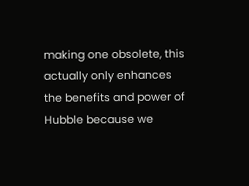making one obsolete, this actually only enhances the benefits and power of Hubble because we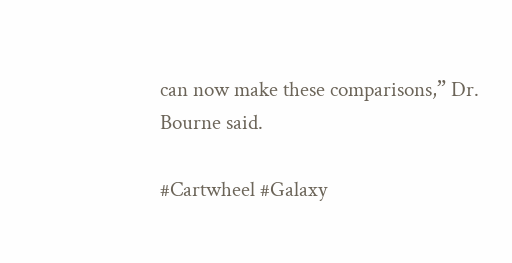can now make these comparisons,” Dr. Bourne said.

#Cartwheel #Galaxy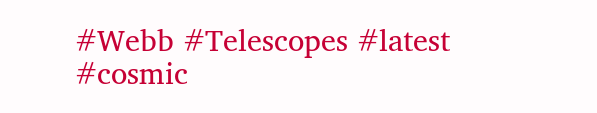#Webb #Telescopes #latest #cosmic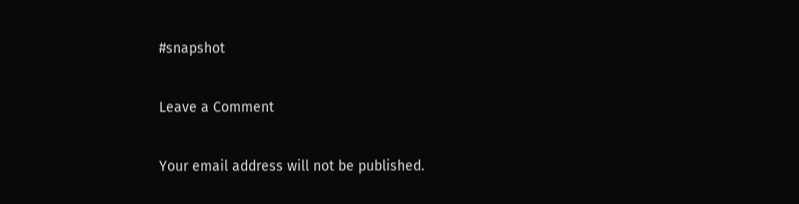#snapshot

Leave a Comment

Your email address will not be published.